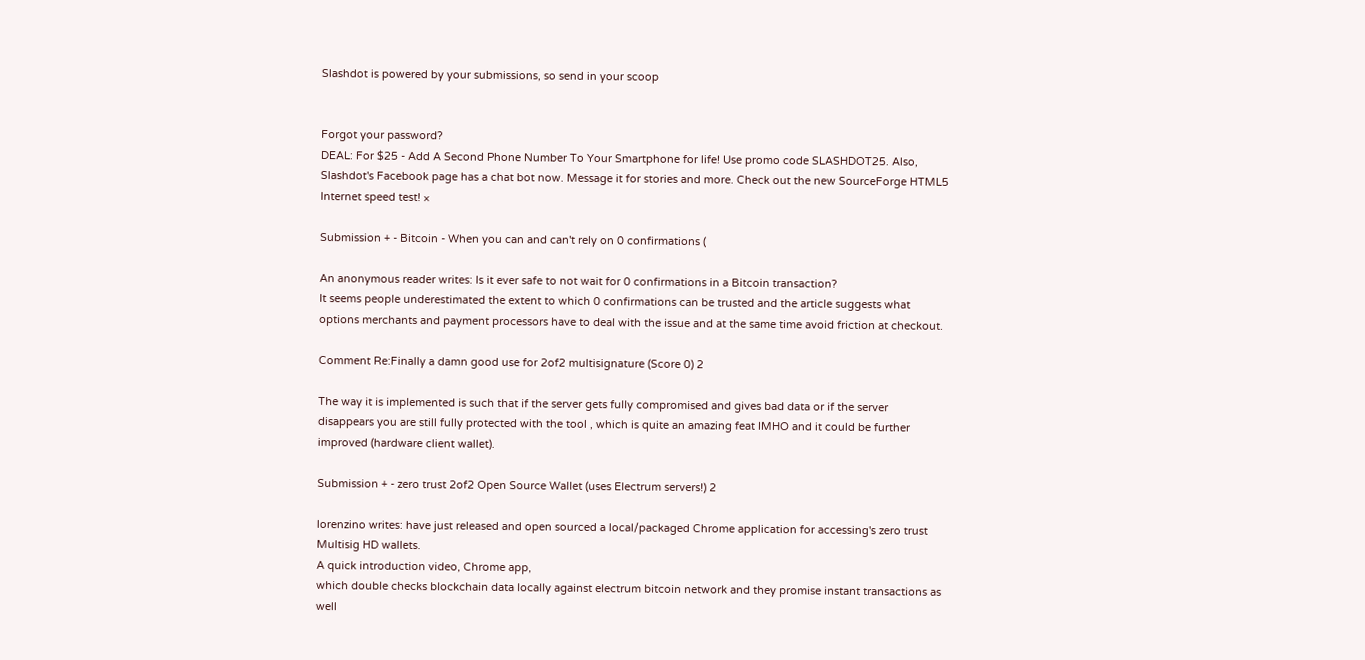Slashdot is powered by your submissions, so send in your scoop


Forgot your password?
DEAL: For $25 - Add A Second Phone Number To Your Smartphone for life! Use promo code SLASHDOT25. Also, Slashdot's Facebook page has a chat bot now. Message it for stories and more. Check out the new SourceForge HTML5 Internet speed test! ×

Submission + - Bitcoin - When you can and can't rely on 0 confirmations (

An anonymous reader writes: Is it ever safe to not wait for 0 confirmations in a Bitcoin transaction?
It seems people underestimated the extent to which 0 confirmations can be trusted and the article suggests what options merchants and payment processors have to deal with the issue and at the same time avoid friction at checkout.

Comment Re:Finally a damn good use for 2of2 multisignature (Score 0) 2

The way it is implemented is such that if the server gets fully compromised and gives bad data or if the server disappears you are still fully protected with the tool , which is quite an amazing feat IMHO and it could be further improved (hardware client wallet).

Submission + - zero trust 2of2 Open Source Wallet (uses Electrum servers!) 2

lorenzino writes: have just released and open sourced a local/packaged Chrome application for accessing's zero trust Multisig HD wallets.
A quick introduction video, Chrome app,
which double checks blockchain data locally against electrum bitcoin network and they promise instant transactions as well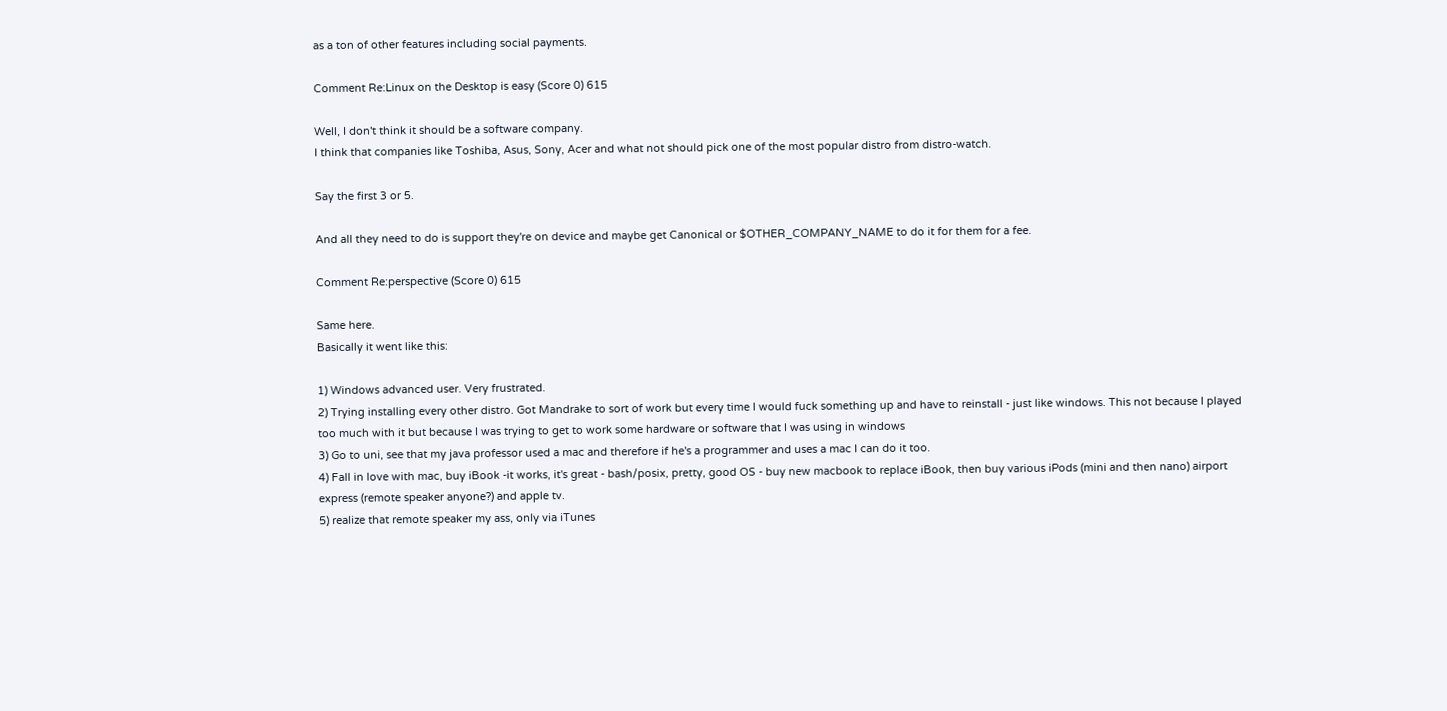as a ton of other features including social payments.

Comment Re:Linux on the Desktop is easy (Score 0) 615

Well, I don't think it should be a software company.
I think that companies like Toshiba, Asus, Sony, Acer and what not should pick one of the most popular distro from distro-watch.

Say the first 3 or 5.

And all they need to do is support they're on device and maybe get Canonical or $OTHER_COMPANY_NAME to do it for them for a fee.

Comment Re:perspective (Score 0) 615

Same here.
Basically it went like this:

1) Windows advanced user. Very frustrated.
2) Trying installing every other distro. Got Mandrake to sort of work but every time I would fuck something up and have to reinstall - just like windows. This not because I played too much with it but because I was trying to get to work some hardware or software that I was using in windows
3) Go to uni, see that my java professor used a mac and therefore if he's a programmer and uses a mac I can do it too.
4) Fall in love with mac, buy iBook -it works, it's great - bash/posix, pretty, good OS - buy new macbook to replace iBook, then buy various iPods (mini and then nano) airport express (remote speaker anyone?) and apple tv.
5) realize that remote speaker my ass, only via iTunes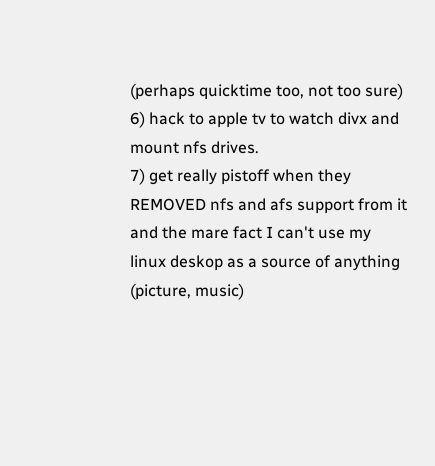(perhaps quicktime too, not too sure)
6) hack to apple tv to watch divx and mount nfs drives.
7) get really pistoff when they REMOVED nfs and afs support from it and the mare fact I can't use my linux deskop as a source of anything (picture, music)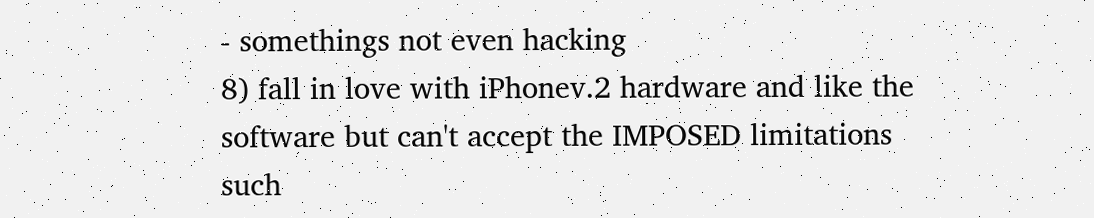- somethings not even hacking
8) fall in love with iPhonev.2 hardware and like the software but can't accept the IMPOSED limitations such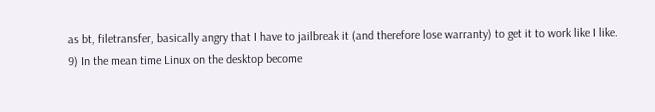as bt, filetransfer, basically angry that I have to jailbreak it (and therefore lose warranty) to get it to work like I like.
9) In the mean time Linux on the desktop become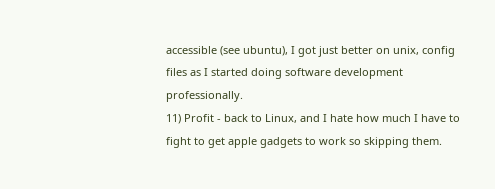accessible (see ubuntu), I got just better on unix, config files as I started doing software development professionally.
11) Profit - back to Linux, and I hate how much I have to fight to get apple gadgets to work so skipping them.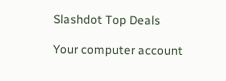Slashdot Top Deals

Your computer account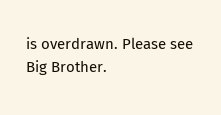is overdrawn. Please see Big Brother.